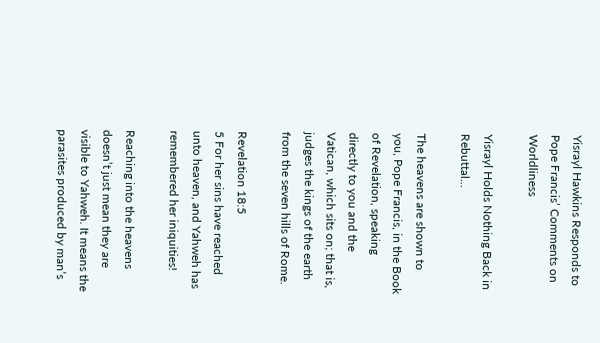Yisrayl Hawkins Responds to Pope Francis’ Comments on Worldliness

Yisrayl Holds Nothing Back in Rebuttal…

The heavens are shown to you, Pope Francis, in the Book of Revelation, speaking directly to you and the Vatican, which sits on; that is, judges the kings of the earth from the seven hills of Rome.

Revelation 18:5
5 For her sins have reached unto heaven, and Yahweh has remembered her iniquities!

Reaching into the heavens doesn’t just mean they are visible to Yahweh. It means the parasites produced by man’s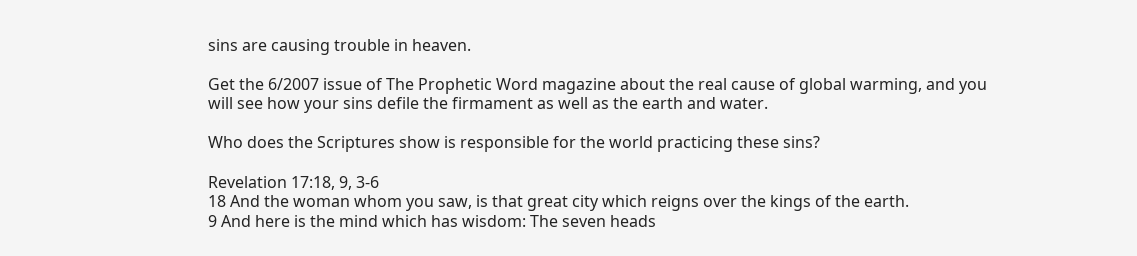sins are causing trouble in heaven.

Get the 6/2007 issue of The Prophetic Word magazine about the real cause of global warming, and you will see how your sins defile the firmament as well as the earth and water.

Who does the Scriptures show is responsible for the world practicing these sins?

Revelation 17:18, 9, 3-6
18 And the woman whom you saw, is that great city which reigns over the kings of the earth.
9 And here is the mind which has wisdom: The seven heads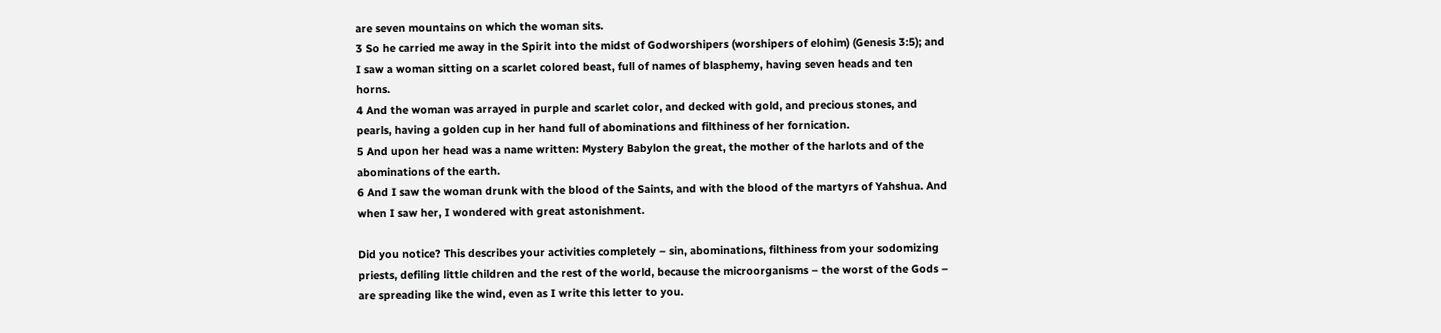are seven mountains on which the woman sits.
3 So he carried me away in the Spirit into the midst of Godworshipers (worshipers of elohim) (Genesis 3:5); and I saw a woman sitting on a scarlet colored beast, full of names of blasphemy, having seven heads and ten horns.
4 And the woman was arrayed in purple and scarlet color, and decked with gold, and precious stones, and pearls, having a golden cup in her hand full of abominations and filthiness of her fornication.
5 And upon her head was a name written: Mystery Babylon the great, the mother of the harlots and of the abominations of the earth.
6 And I saw the woman drunk with the blood of the Saints, and with the blood of the martyrs of Yahshua. And when I saw her, I wondered with great astonishment.

Did you notice? This describes your activities completely – sin, abominations, filthiness from your sodomizing priests, defiling little children and the rest of the world, because the microorganisms – the worst of the Gods – are spreading like the wind, even as I write this letter to you.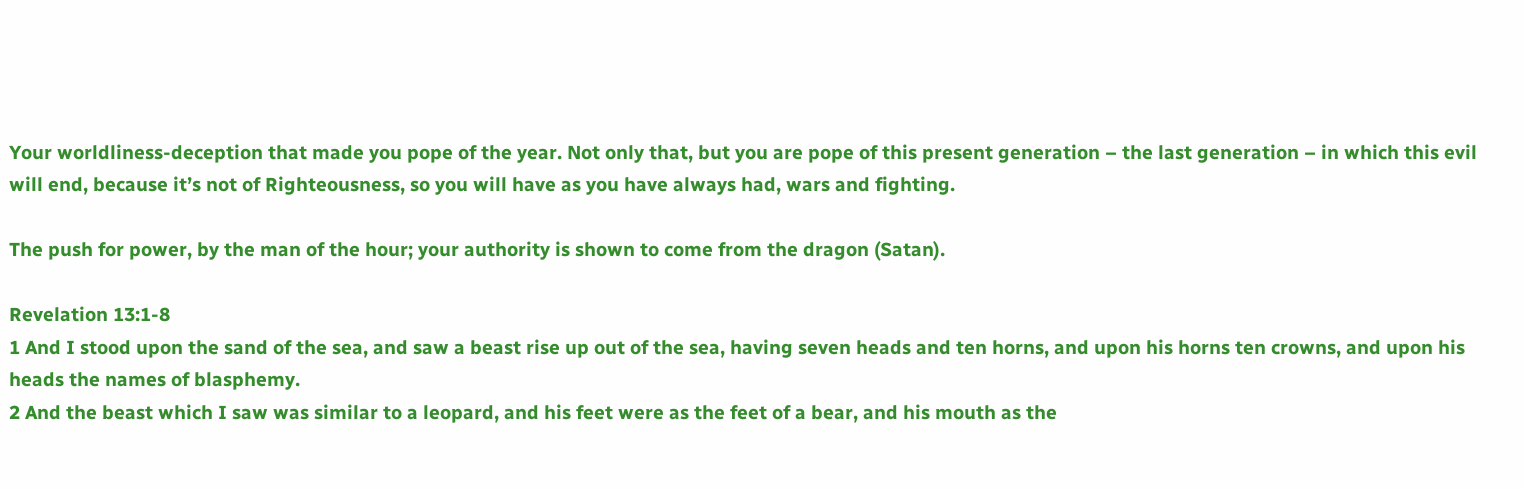Your worldliness-deception that made you pope of the year. Not only that, but you are pope of this present generation – the last generation – in which this evil will end, because it’s not of Righteousness, so you will have as you have always had, wars and fighting.

The push for power, by the man of the hour; your authority is shown to come from the dragon (Satan).

Revelation 13:1-8
1 And I stood upon the sand of the sea, and saw a beast rise up out of the sea, having seven heads and ten horns, and upon his horns ten crowns, and upon his heads the names of blasphemy.
2 And the beast which I saw was similar to a leopard, and his feet were as the feet of a bear, and his mouth as the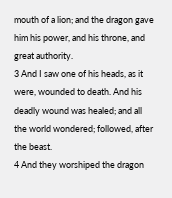mouth of a lion; and the dragon gave him his power, and his throne, and great authority.
3 And I saw one of his heads, as it were, wounded to death. And his deadly wound was healed; and all the world wondered; followed, after the beast.
4 And they worshiped the dragon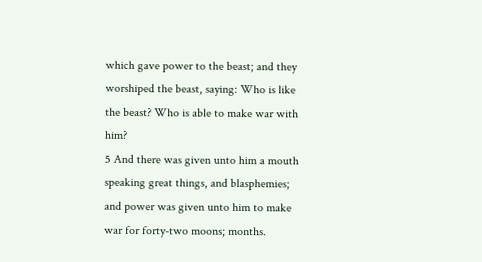which gave power to the beast; and they worshiped the beast, saying: Who is like the beast? Who is able to make war with him?
5 And there was given unto him a mouth speaking great things, and blasphemies; and power was given unto him to make war for forty-two moons; months.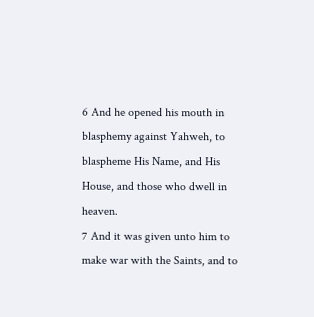6 And he opened his mouth in blasphemy against Yahweh, to blaspheme His Name, and His House, and those who dwell in heaven.
7 And it was given unto him to make war with the Saints, and to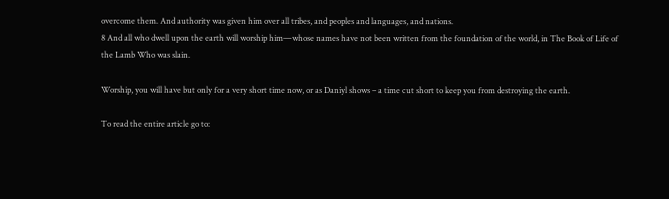overcome them. And authority was given him over all tribes, and peoples and languages, and nations.
8 And all who dwell upon the earth will worship him—whose names have not been written from the foundation of the world, in The Book of Life of the Lamb Who was slain.

Worship, you will have but only for a very short time now, or as Daniyl shows – a time cut short to keep you from destroying the earth.

To read the entire article go to: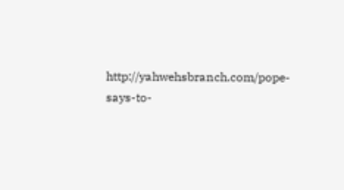http://yahwehsbranch.com/pope-says-to-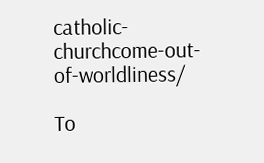catholic-churchcome-out-of-worldliness/

To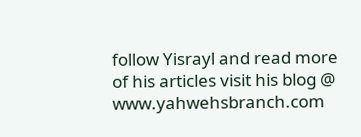follow Yisrayl and read more of his articles visit his blog @ www.yahwehsbranch.com